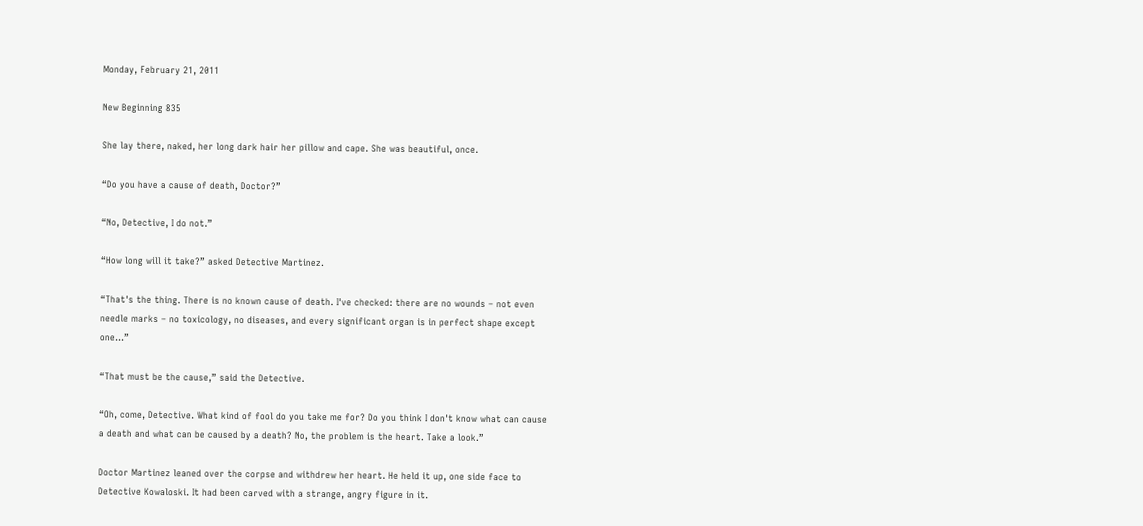Monday, February 21, 2011

New Beginning 835

She lay there, naked, her long dark hair her pillow and cape. She was beautiful, once.

“Do you have a cause of death, Doctor?”

“No, Detective, I do not.”

“How long will it take?” asked Detective Martinez.

“That's the thing. There is no known cause of death. I've checked: there are no wounds – not even needle marks – no toxicology, no diseases, and every significant organ is in perfect shape except one...”

“That must be the cause,” said the Detective.

“Oh, come, Detective. What kind of fool do you take me for? Do you think I don't know what can cause a death and what can be caused by a death? No, the problem is the heart. Take a look.”

Doctor Martinez leaned over the corpse and withdrew her heart. He held it up, one side face to Detective Kowaloski. It had been carved with a strange, angry figure in it.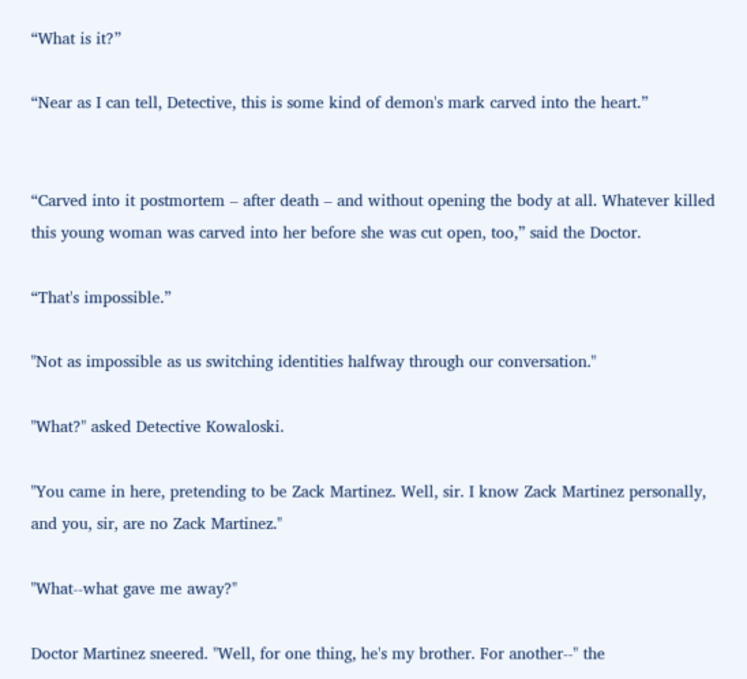“What is it?”

“Near as I can tell, Detective, this is some kind of demon's mark carved into the heart.”


“Carved into it postmortem – after death – and without opening the body at all. Whatever killed this young woman was carved into her before she was cut open, too,” said the Doctor.

“That's impossible.”

"Not as impossible as us switching identities halfway through our conversation."

"What?" asked Detective Kowaloski.

"You came in here, pretending to be Zack Martinez. Well, sir. I know Zack Martinez personally, and you, sir, are no Zack Martinez."

"What--what gave me away?"

Doctor Martinez sneered. "Well, for one thing, he's my brother. For another--" the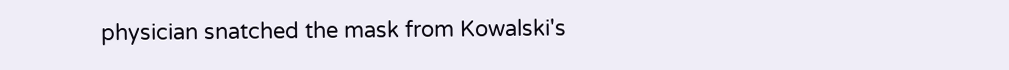physician snatched the mask from Kowalski's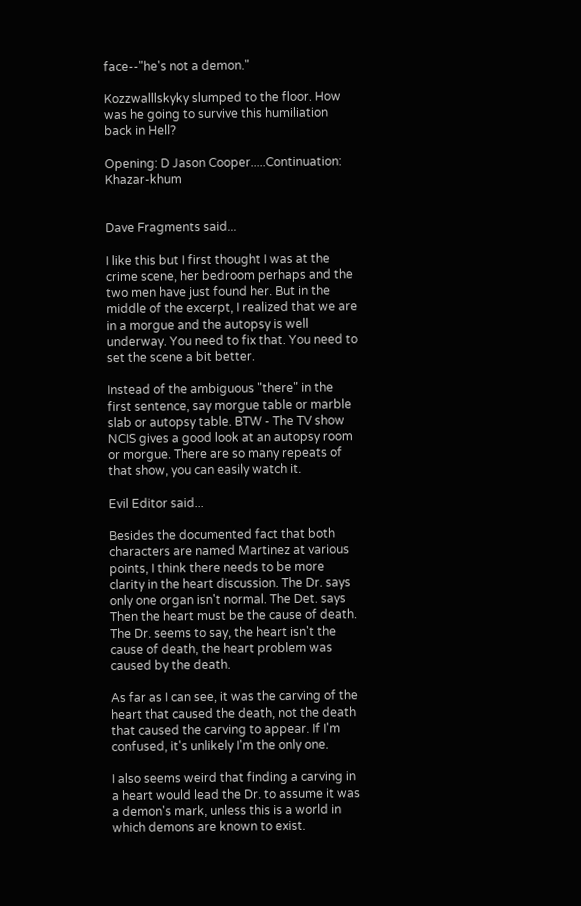face--"he's not a demon."

Kozzwalllskyky slumped to the floor. How was he going to survive this humiliation back in Hell?

Opening: D Jason Cooper.....Continuation: Khazar-khum


Dave Fragments said...

I like this but I first thought I was at the crime scene, her bedroom perhaps and the two men have just found her. But in the middle of the excerpt, I realized that we are in a morgue and the autopsy is well underway. You need to fix that. You need to set the scene a bit better.

Instead of the ambiguous "there" in the first sentence, say morgue table or marble slab or autopsy table. BTW - The TV show NCIS gives a good look at an autopsy room or morgue. There are so many repeats of that show, you can easily watch it.

Evil Editor said...

Besides the documented fact that both characters are named Martinez at various points, I think there needs to be more clarity in the heart discussion. The Dr. says only one organ isn't normal. The Det. says Then the heart must be the cause of death. The Dr. seems to say, the heart isn't the cause of death, the heart problem was caused by the death.

As far as I can see, it was the carving of the heart that caused the death, not the death that caused the carving to appear. If I'm confused, it's unlikely I'm the only one.

I also seems weird that finding a carving in a heart would lead the Dr. to assume it was a demon's mark, unless this is a world in which demons are known to exist.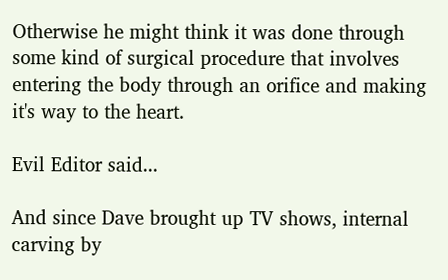Otherwise he might think it was done through some kind of surgical procedure that involves entering the body through an orifice and making it's way to the heart.

Evil Editor said...

And since Dave brought up TV shows, internal carving by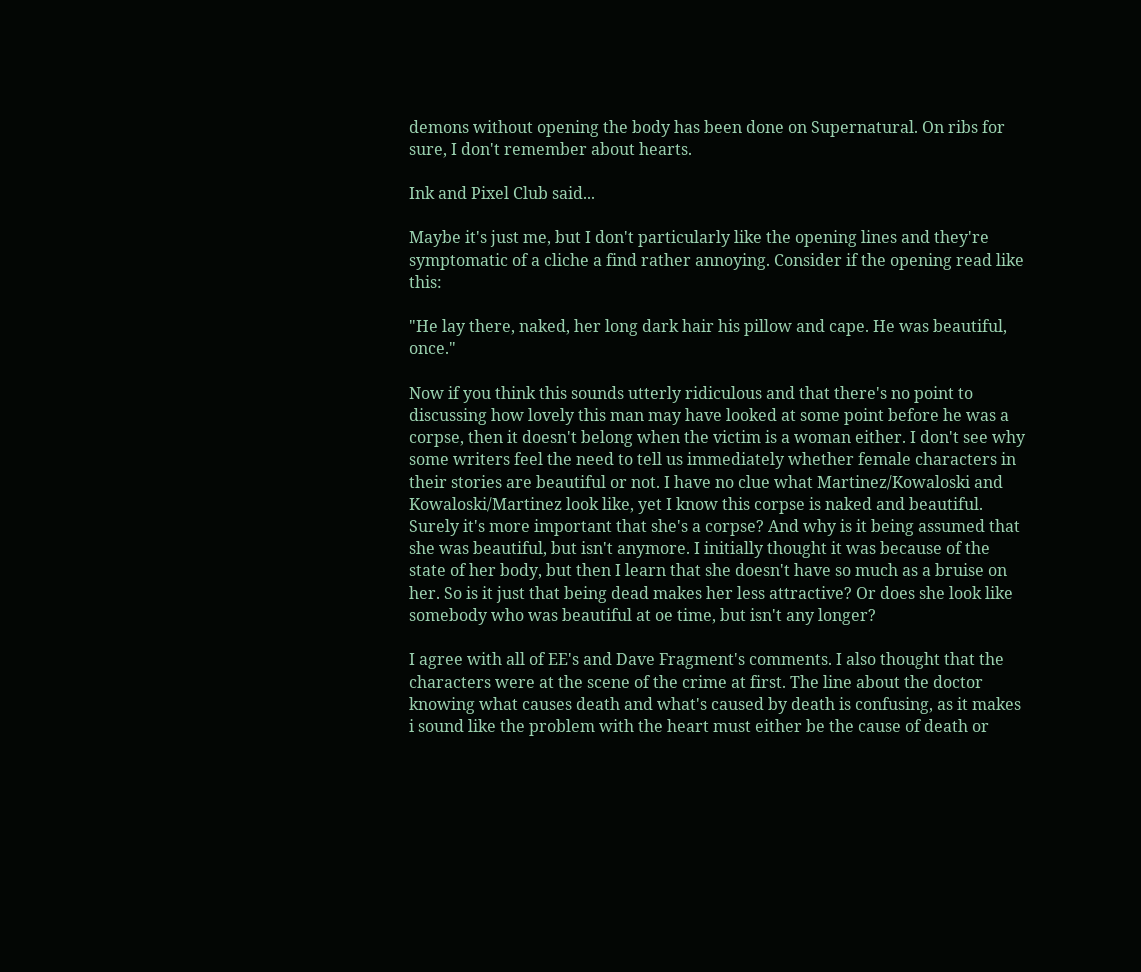demons without opening the body has been done on Supernatural. On ribs for sure, I don't remember about hearts.

Ink and Pixel Club said...

Maybe it's just me, but I don't particularly like the opening lines and they're symptomatic of a cliche a find rather annoying. Consider if the opening read like this:

"He lay there, naked, her long dark hair his pillow and cape. He was beautiful, once."

Now if you think this sounds utterly ridiculous and that there's no point to discussing how lovely this man may have looked at some point before he was a corpse, then it doesn't belong when the victim is a woman either. I don't see why some writers feel the need to tell us immediately whether female characters in their stories are beautiful or not. I have no clue what Martinez/Kowaloski and Kowaloski/Martinez look like, yet I know this corpse is naked and beautiful. Surely it's more important that she's a corpse? And why is it being assumed that she was beautiful, but isn't anymore. I initially thought it was because of the state of her body, but then I learn that she doesn't have so much as a bruise on her. So is it just that being dead makes her less attractive? Or does she look like somebody who was beautiful at oe time, but isn't any longer?

I agree with all of EE's and Dave Fragment's comments. I also thought that the characters were at the scene of the crime at first. The line about the doctor knowing what causes death and what's caused by death is confusing, as it makes i sound like the problem with the heart must either be the cause of death or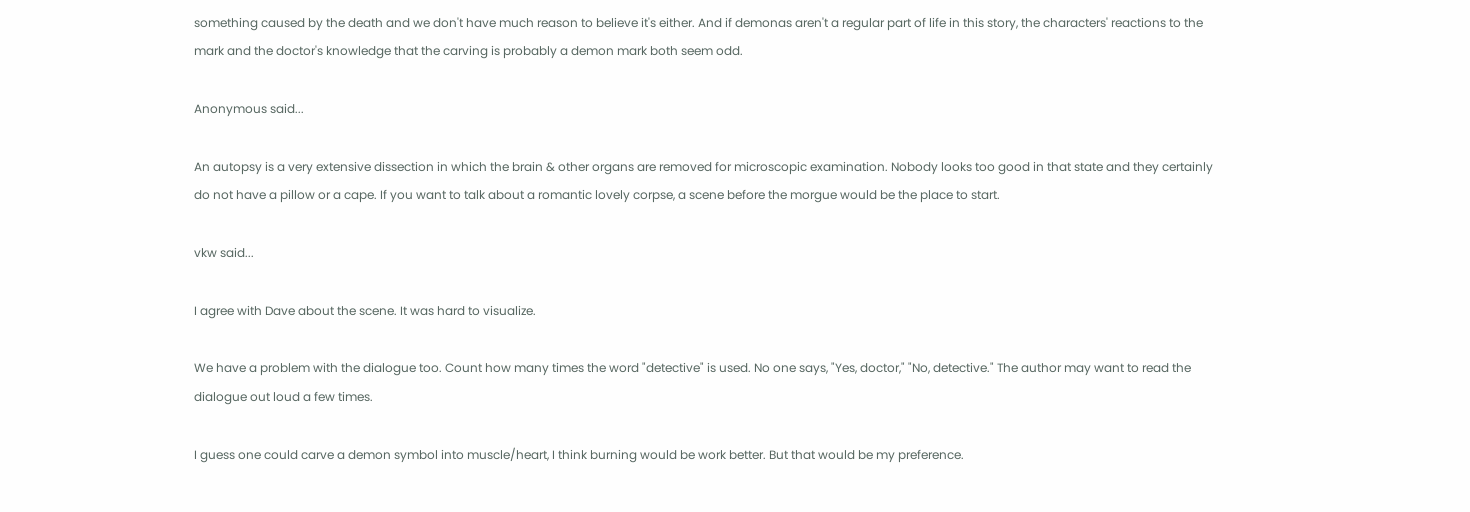something caused by the death and we don't have much reason to believe it's either. And if demonas aren't a regular part of life in this story, the characters' reactions to the mark and the doctor's knowledge that the carving is probably a demon mark both seem odd.

Anonymous said...

An autopsy is a very extensive dissection in which the brain & other organs are removed for microscopic examination. Nobody looks too good in that state and they certainly do not have a pillow or a cape. If you want to talk about a romantic lovely corpse, a scene before the morgue would be the place to start.

vkw said...

I agree with Dave about the scene. It was hard to visualize.

We have a problem with the dialogue too. Count how many times the word "detective" is used. No one says, "Yes, doctor," "No, detective." The author may want to read the dialogue out loud a few times.

I guess one could carve a demon symbol into muscle/heart, I think burning would be work better. But that would be my preference.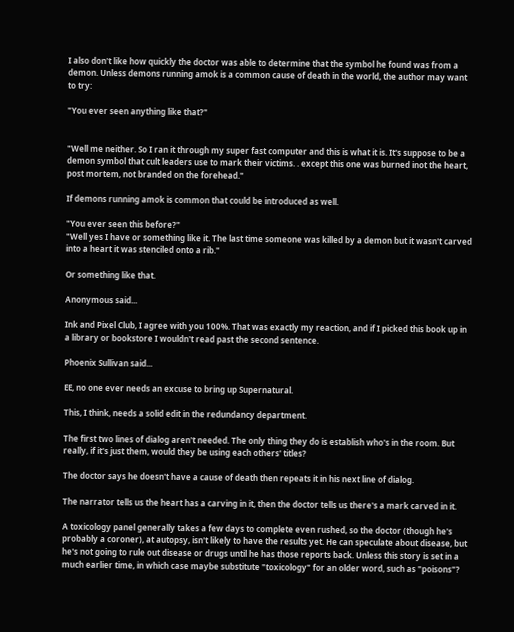I also don't like how quickly the doctor was able to determine that the symbol he found was from a demon. Unless demons running amok is a common cause of death in the world, the author may want to try:

"You ever seen anything like that?"


"Well me neither. So I ran it through my super fast computer and this is what it is. It's suppose to be a demon symbol that cult leaders use to mark their victims. . except this one was burned inot the heart, post mortem, not branded on the forehead."

If demons running amok is common that could be introduced as well.

"You ever seen this before?"
"Well yes I have or something like it. The last time someone was killed by a demon but it wasn't carved into a heart it was stenciled onto a rib."

Or something like that.

Anonymous said...

Ink and Pixel Club, I agree with you 100%. That was exactly my reaction, and if I picked this book up in a library or bookstore I wouldn't read past the second sentence.

Phoenix Sullivan said...

EE, no one ever needs an excuse to bring up Supernatural.

This, I think, needs a solid edit in the redundancy department.

The first two lines of dialog aren't needed. The only thing they do is establish who's in the room. But really, if it's just them, would they be using each others' titles?

The doctor says he doesn't have a cause of death then repeats it in his next line of dialog.

The narrator tells us the heart has a carving in it, then the doctor tells us there's a mark carved in it.

A toxicology panel generally takes a few days to complete even rushed, so the doctor (though he's probably a coroner), at autopsy, isn't likely to have the results yet. He can speculate about disease, but he's not going to rule out disease or drugs until he has those reports back. Unless this story is set in a much earlier time, in which case maybe substitute "toxicology" for an older word, such as "poisons"?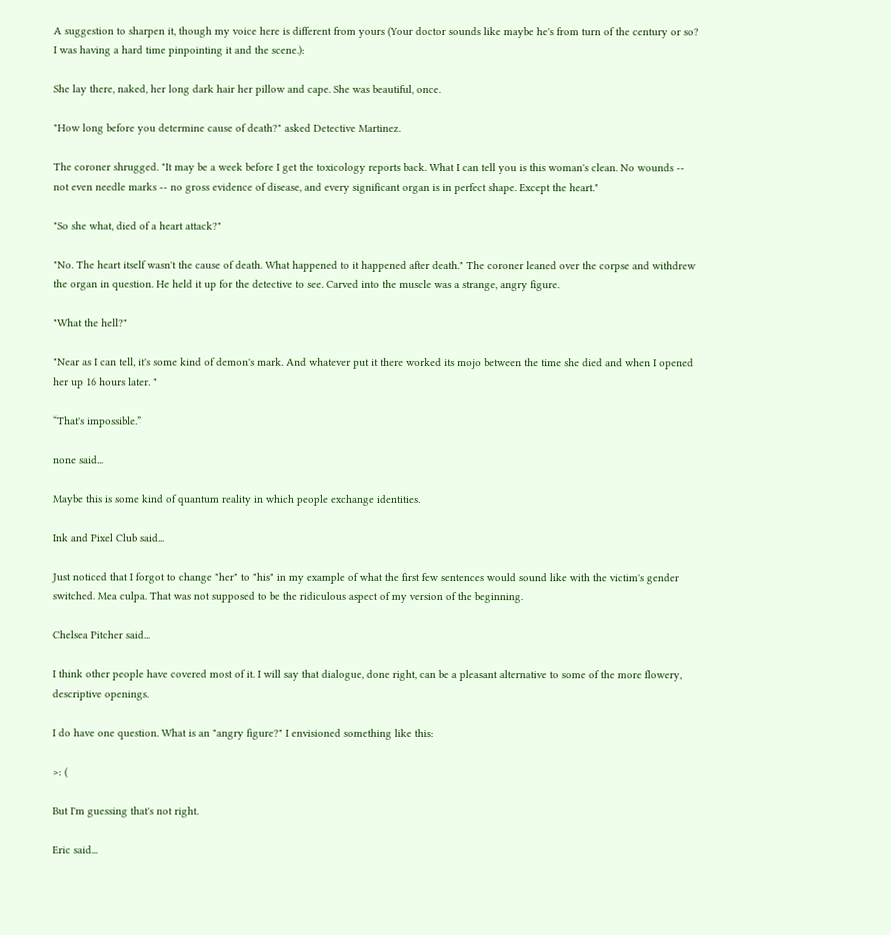A suggestion to sharpen it, though my voice here is different from yours (Your doctor sounds like maybe he's from turn of the century or so? I was having a hard time pinpointing it and the scene.):

She lay there, naked, her long dark hair her pillow and cape. She was beautiful, once.

"How long before you determine cause of death?" asked Detective Martinez.

The coroner shrugged. "It may be a week before I get the toxicology reports back. What I can tell you is this woman's clean. No wounds -- not even needle marks -- no gross evidence of disease, and every significant organ is in perfect shape. Except the heart."

"So she what, died of a heart attack?"

"No. The heart itself wasn't the cause of death. What happened to it happened after death." The coroner leaned over the corpse and withdrew the organ in question. He held it up for the detective to see. Carved into the muscle was a strange, angry figure.

"What the hell?"

"Near as I can tell, it's some kind of demon's mark. And whatever put it there worked its mojo between the time she died and when I opened her up 16 hours later. "

“That's impossible.”

none said...

Maybe this is some kind of quantum reality in which people exchange identities.

Ink and Pixel Club said...

Just noticed that I forgot to change "her" to "his" in my example of what the first few sentences would sound like with the victim's gender switched. Mea culpa. That was not supposed to be the ridiculous aspect of my version of the beginning.

Chelsea Pitcher said...

I think other people have covered most of it. I will say that dialogue, done right, can be a pleasant alternative to some of the more flowery, descriptive openings.

I do have one question. What is an "angry figure?" I envisioned something like this:

>: (

But I'm guessing that's not right.

Eric said...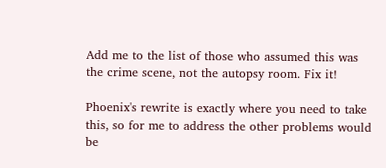Add me to the list of those who assumed this was the crime scene, not the autopsy room. Fix it!

Phoenix's rewrite is exactly where you need to take this, so for me to address the other problems would be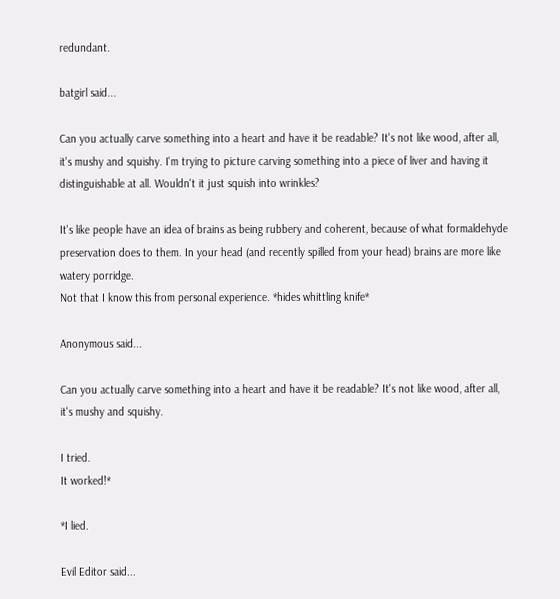redundant.

batgirl said...

Can you actually carve something into a heart and have it be readable? It's not like wood, after all, it's mushy and squishy. I'm trying to picture carving something into a piece of liver and having it distinguishable at all. Wouldn't it just squish into wrinkles?

It's like people have an idea of brains as being rubbery and coherent, because of what formaldehyde preservation does to them. In your head (and recently spilled from your head) brains are more like watery porridge.
Not that I know this from personal experience. *hides whittling knife*

Anonymous said...

Can you actually carve something into a heart and have it be readable? It's not like wood, after all, it's mushy and squishy.

I tried.
It worked!*

*I lied.

Evil Editor said...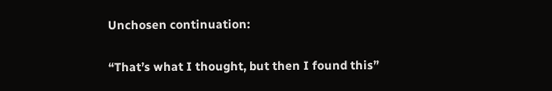Unchosen continuation:

“That’s what I thought, but then I found this”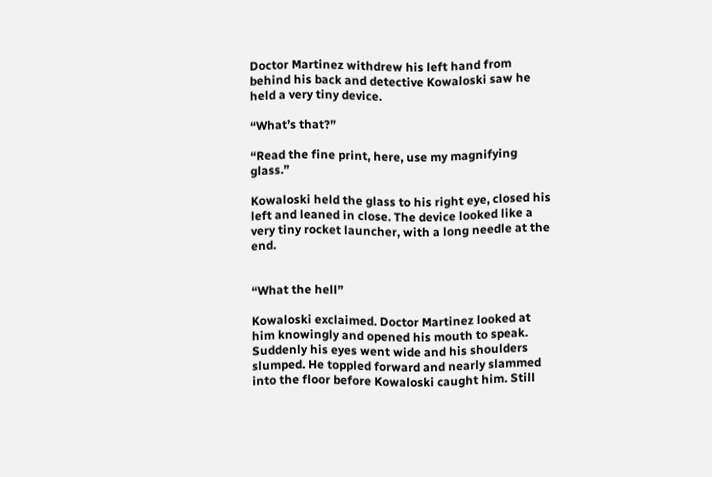Doctor Martinez withdrew his left hand from behind his back and detective Kowaloski saw he held a very tiny device.

“What’s that?”

“Read the fine print, here, use my magnifying glass.”

Kowaloski held the glass to his right eye, closed his left and leaned in close. The device looked like a very tiny rocket launcher, with a long needle at the end.


“What the hell”

Kowaloski exclaimed. Doctor Martinez looked at him knowingly and opened his mouth to speak. Suddenly his eyes went wide and his shoulders slumped. He toppled forward and nearly slammed into the floor before Kowaloski caught him. Still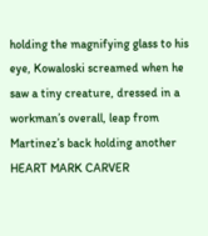holding the magnifying glass to his eye, Kowaloski screamed when he saw a tiny creature, dressed in a workman’s overall, leap from Martinez’s back holding another HEART MARK CARVER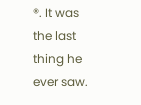®. It was the last thing he ever saw.